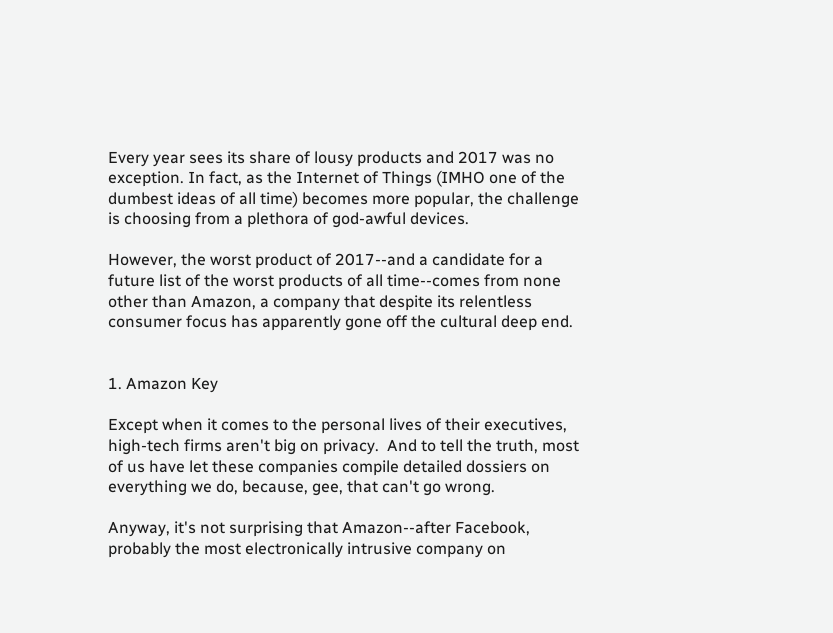Every year sees its share of lousy products and 2017 was no exception. In fact, as the Internet of Things (IMHO one of the dumbest ideas of all time) becomes more popular, the challenge is choosing from a plethora of god-awful devices.

However, the worst product of 2017--and a candidate for a future list of the worst products of all time--comes from none other than Amazon, a company that despite its relentless consumer focus has apparently gone off the cultural deep end.


1. Amazon Key

Except when it comes to the personal lives of their executives, high-tech firms aren't big on privacy.  And to tell the truth, most of us have let these companies compile detailed dossiers on everything we do, because, gee, that can't go wrong.

Anyway, it's not surprising that Amazon--after Facebook, probably the most electronically intrusive company on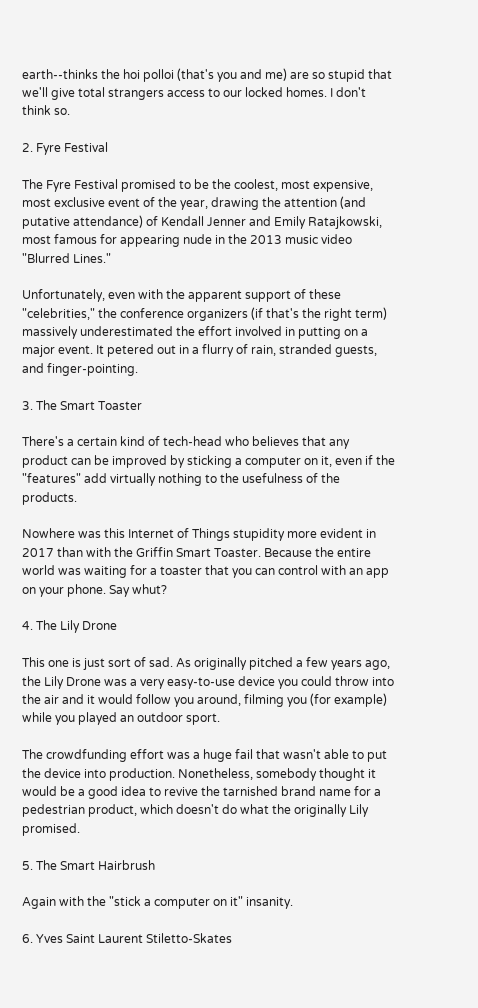earth--thinks the hoi polloi (that's you and me) are so stupid that we'll give total strangers access to our locked homes. I don't think so.

2. Fyre Festival

The Fyre Festival promised to be the coolest, most expensive, most exclusive event of the year, drawing the attention (and putative attendance) of Kendall Jenner and Emily Ratajkowski, most famous for appearing nude in the 2013 music video "Blurred Lines."

Unfortunately, even with the apparent support of these "celebrities," the conference organizers (if that's the right term) massively underestimated the effort involved in putting on a major event. It petered out in a flurry of rain, stranded guests, and finger-pointing.

3. The Smart Toaster

There's a certain kind of tech-head who believes that any product can be improved by sticking a computer on it, even if the "features" add virtually nothing to the usefulness of the products.

Nowhere was this Internet of Things stupidity more evident in 2017 than with the Griffin Smart Toaster. Because the entire world was waiting for a toaster that you can control with an app on your phone. Say whut?

4. The Lily Drone

This one is just sort of sad. As originally pitched a few years ago, the Lily Drone was a very easy-to-use device you could throw into the air and it would follow you around, filming you (for example) while you played an outdoor sport.

The crowdfunding effort was a huge fail that wasn't able to put the device into production. Nonetheless, somebody thought it would be a good idea to revive the tarnished brand name for a pedestrian product, which doesn't do what the originally Lily promised.

5. The Smart Hairbrush

Again with the "stick a computer on it" insanity.

6. Yves Saint Laurent Stiletto-Skates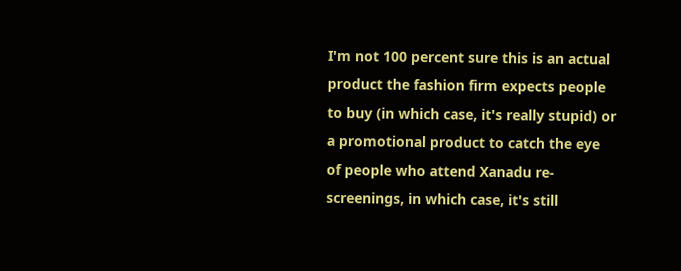I'm not 100 percent sure this is an actual product the fashion firm expects people to buy (in which case, it's really stupid) or a promotional product to catch the eye of people who attend Xanadu re-screenings, in which case, it's still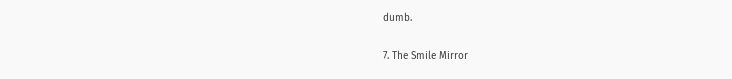dumb.

7. The Smile Mirror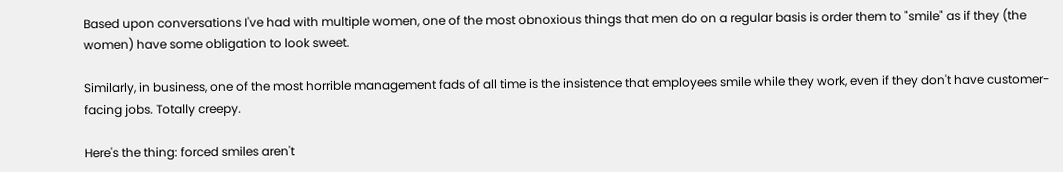Based upon conversations I've had with multiple women, one of the most obnoxious things that men do on a regular basis is order them to "smile" as if they (the women) have some obligation to look sweet.

Similarly, in business, one of the most horrible management fads of all time is the insistence that employees smile while they work, even if they don't have customer-facing jobs. Totally creepy.

Here's the thing: forced smiles aren't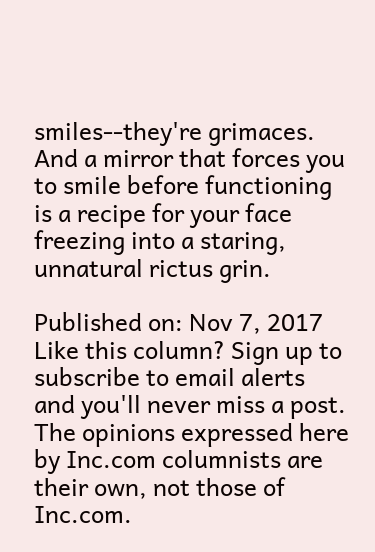smiles--they're grimaces. And a mirror that forces you to smile before functioning is a recipe for your face freezing into a staring, unnatural rictus grin.

Published on: Nov 7, 2017
Like this column? Sign up to subscribe to email alerts and you'll never miss a post.
The opinions expressed here by Inc.com columnists are their own, not those of Inc.com.